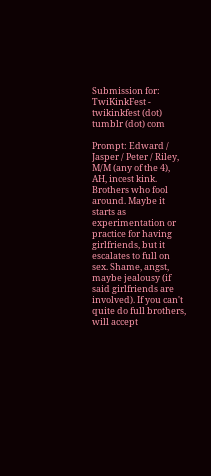Submission for: TwiKinkFest - twikinkfest (dot) tumblr (dot) com

Prompt: Edward / Jasper / Peter / Riley, M/M (any of the 4), AH, incest kink. Brothers who fool around. Maybe it starts as experimentation or practice for having girlfriends, but it escalates to full on sex. Shame, angst, maybe jealousy (if said girlfriends are involved). If you can't quite do full brothers, will accept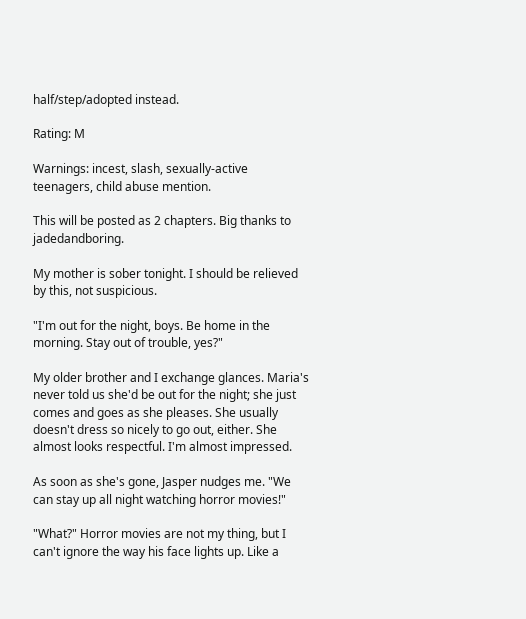half/step/adopted instead.

Rating: M

Warnings: incest, slash, sexually-active teenagers, child abuse mention.

This will be posted as 2 chapters. Big thanks to jadedandboring.

My mother is sober tonight. I should be relieved by this, not suspicious.

"I'm out for the night, boys. Be home in the morning. Stay out of trouble, yes?"

My older brother and I exchange glances. Maria's never told us she'd be out for the night; she just comes and goes as she pleases. She usually doesn't dress so nicely to go out, either. She almost looks respectful. I'm almost impressed.

As soon as she's gone, Jasper nudges me. "We can stay up all night watching horror movies!"

"What?" Horror movies are not my thing, but I can't ignore the way his face lights up. Like a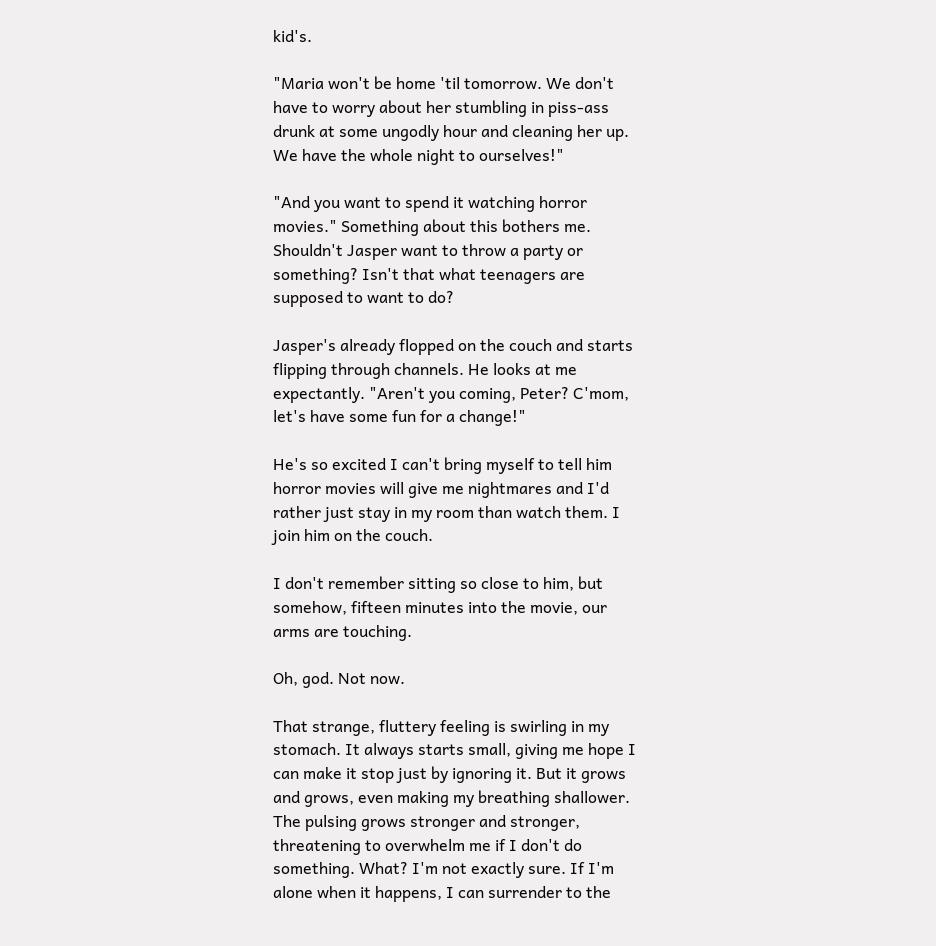kid's.

"Maria won't be home 'til tomorrow. We don't have to worry about her stumbling in piss-ass drunk at some ungodly hour and cleaning her up. We have the whole night to ourselves!"

"And you want to spend it watching horror movies." Something about this bothers me. Shouldn't Jasper want to throw a party or something? Isn't that what teenagers are supposed to want to do?

Jasper's already flopped on the couch and starts flipping through channels. He looks at me expectantly. "Aren't you coming, Peter? C'mom, let's have some fun for a change!"

He's so excited I can't bring myself to tell him horror movies will give me nightmares and I'd rather just stay in my room than watch them. I join him on the couch.

I don't remember sitting so close to him, but somehow, fifteen minutes into the movie, our arms are touching.

Oh, god. Not now.

That strange, fluttery feeling is swirling in my stomach. It always starts small, giving me hope I can make it stop just by ignoring it. But it grows and grows, even making my breathing shallower. The pulsing grows stronger and stronger, threatening to overwhelm me if I don't do something. What? I'm not exactly sure. If I'm alone when it happens, I can surrender to the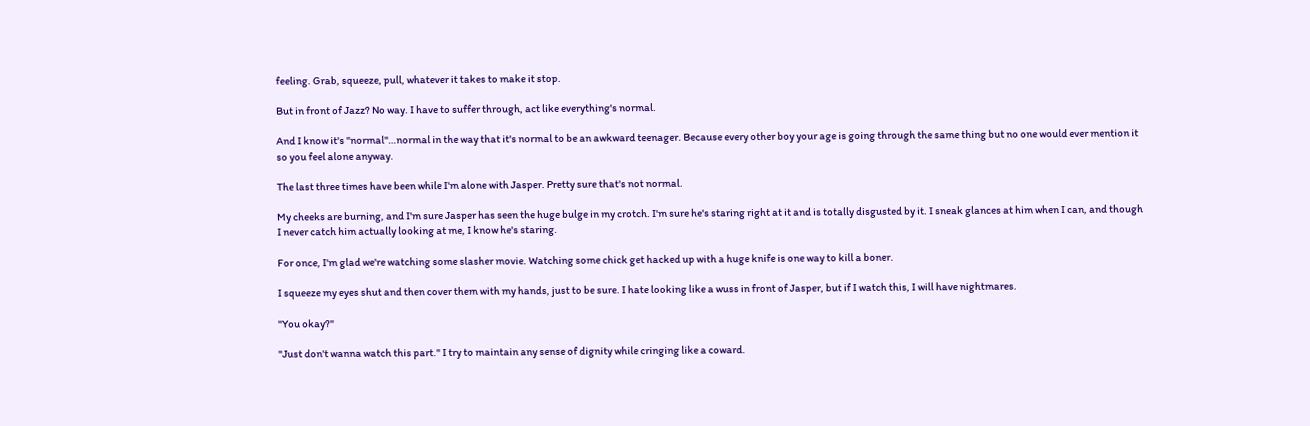feeling. Grab, squeeze, pull, whatever it takes to make it stop.

But in front of Jazz? No way. I have to suffer through, act like everything's normal.

And I know it's "normal"…normal in the way that it's normal to be an awkward teenager. Because every other boy your age is going through the same thing but no one would ever mention it so you feel alone anyway.

The last three times have been while I'm alone with Jasper. Pretty sure that's not normal.

My cheeks are burning, and I'm sure Jasper has seen the huge bulge in my crotch. I'm sure he's staring right at it and is totally disgusted by it. I sneak glances at him when I can, and though I never catch him actually looking at me, I know he's staring.

For once, I'm glad we're watching some slasher movie. Watching some chick get hacked up with a huge knife is one way to kill a boner.

I squeeze my eyes shut and then cover them with my hands, just to be sure. I hate looking like a wuss in front of Jasper, but if I watch this, I will have nightmares.

"You okay?"

"Just don't wanna watch this part." I try to maintain any sense of dignity while cringing like a coward.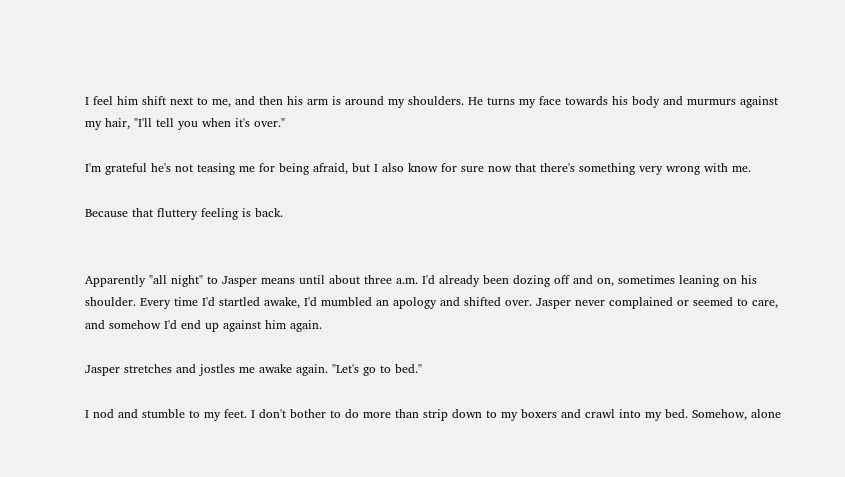I feel him shift next to me, and then his arm is around my shoulders. He turns my face towards his body and murmurs against my hair, "I'll tell you when it's over."

I'm grateful he's not teasing me for being afraid, but I also know for sure now that there's something very wrong with me.

Because that fluttery feeling is back.


Apparently "all night" to Jasper means until about three a.m. I'd already been dozing off and on, sometimes leaning on his shoulder. Every time I'd startled awake, I'd mumbled an apology and shifted over. Jasper never complained or seemed to care, and somehow I'd end up against him again.

Jasper stretches and jostles me awake again. "Let's go to bed."

I nod and stumble to my feet. I don't bother to do more than strip down to my boxers and crawl into my bed. Somehow, alone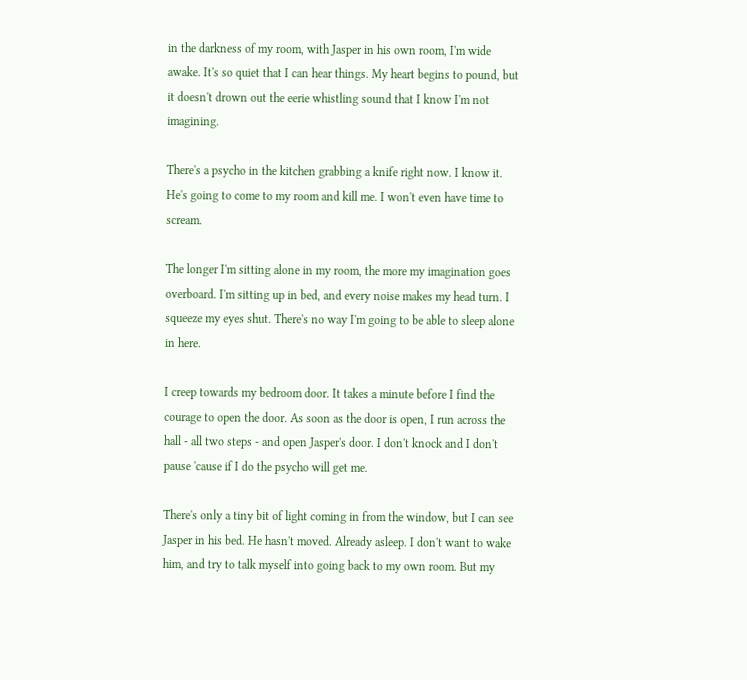in the darkness of my room, with Jasper in his own room, I'm wide awake. It's so quiet that I can hear things. My heart begins to pound, but it doesn't drown out the eerie whistling sound that I know I'm not imagining.

There's a psycho in the kitchen grabbing a knife right now. I know it. He's going to come to my room and kill me. I won't even have time to scream.

The longer I'm sitting alone in my room, the more my imagination goes overboard. I'm sitting up in bed, and every noise makes my head turn. I squeeze my eyes shut. There's no way I'm going to be able to sleep alone in here.

I creep towards my bedroom door. It takes a minute before I find the courage to open the door. As soon as the door is open, I run across the hall - all two steps - and open Jasper's door. I don't knock and I don't pause 'cause if I do the psycho will get me.

There's only a tiny bit of light coming in from the window, but I can see Jasper in his bed. He hasn't moved. Already asleep. I don't want to wake him, and try to talk myself into going back to my own room. But my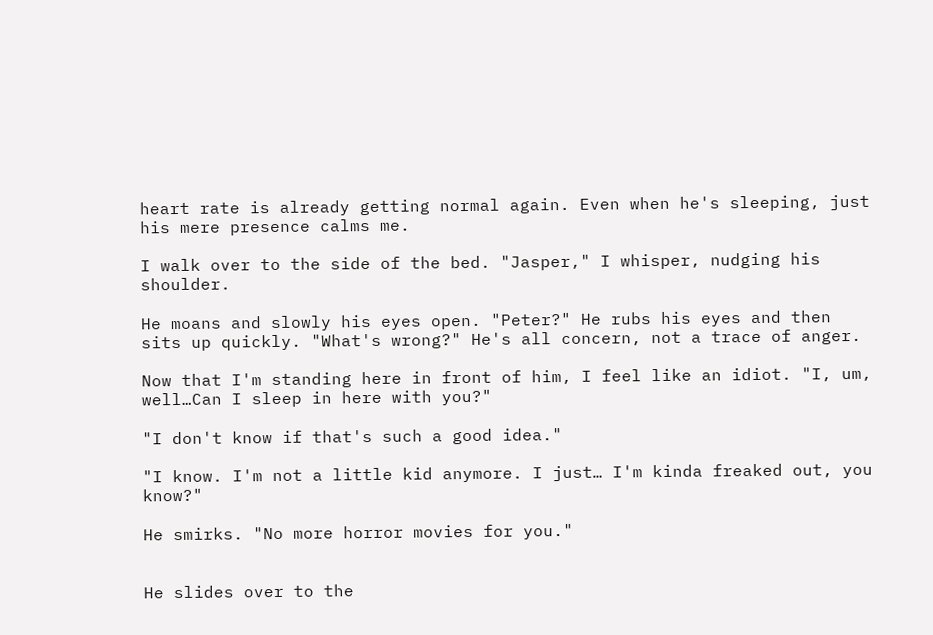heart rate is already getting normal again. Even when he's sleeping, just his mere presence calms me.

I walk over to the side of the bed. "Jasper," I whisper, nudging his shoulder.

He moans and slowly his eyes open. "Peter?" He rubs his eyes and then sits up quickly. "What's wrong?" He's all concern, not a trace of anger.

Now that I'm standing here in front of him, I feel like an idiot. "I, um, well…Can I sleep in here with you?"

"I don't know if that's such a good idea."

"I know. I'm not a little kid anymore. I just… I'm kinda freaked out, you know?"

He smirks. "No more horror movies for you."


He slides over to the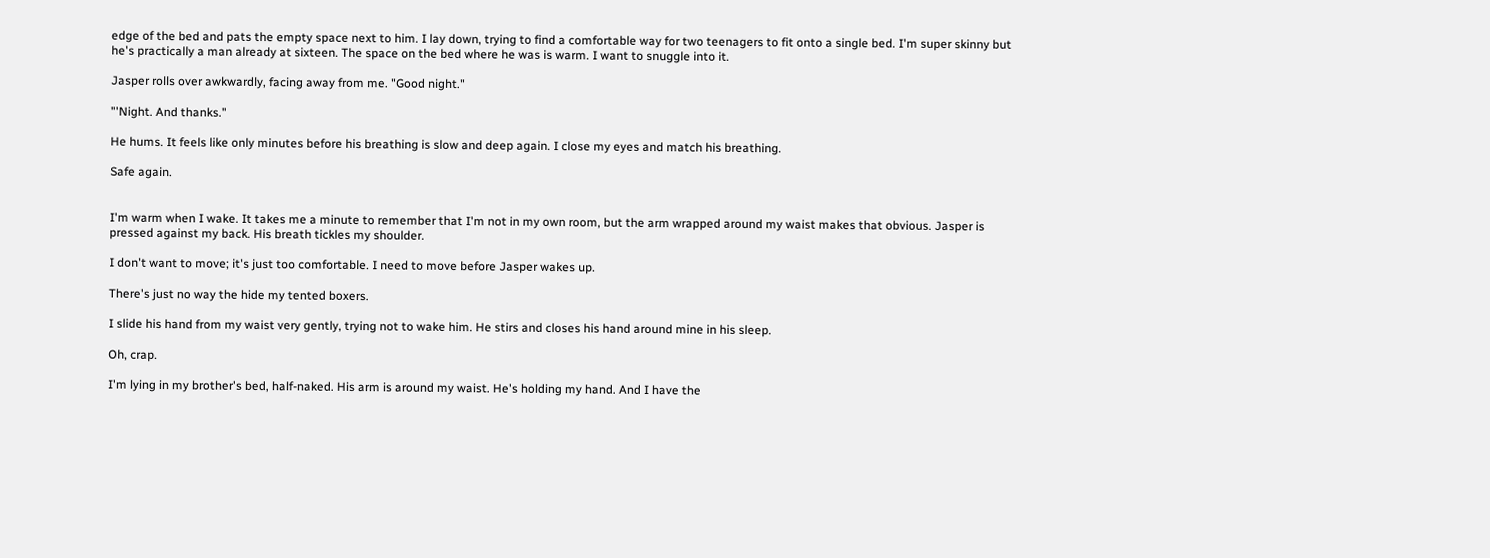edge of the bed and pats the empty space next to him. I lay down, trying to find a comfortable way for two teenagers to fit onto a single bed. I'm super skinny but he's practically a man already at sixteen. The space on the bed where he was is warm. I want to snuggle into it.

Jasper rolls over awkwardly, facing away from me. "Good night."

"'Night. And thanks."

He hums. It feels like only minutes before his breathing is slow and deep again. I close my eyes and match his breathing.

Safe again.


I'm warm when I wake. It takes me a minute to remember that I'm not in my own room, but the arm wrapped around my waist makes that obvious. Jasper is pressed against my back. His breath tickles my shoulder.

I don't want to move; it's just too comfortable. I need to move before Jasper wakes up.

There's just no way the hide my tented boxers.

I slide his hand from my waist very gently, trying not to wake him. He stirs and closes his hand around mine in his sleep.

Oh, crap.

I'm lying in my brother's bed, half-naked. His arm is around my waist. He's holding my hand. And I have the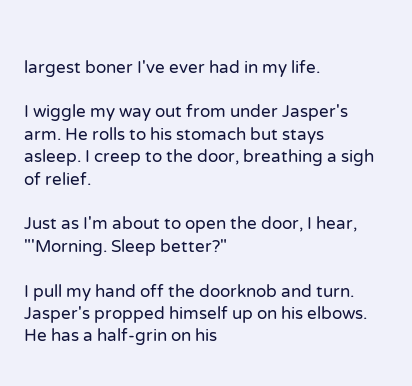largest boner I've ever had in my life.

I wiggle my way out from under Jasper's arm. He rolls to his stomach but stays asleep. I creep to the door, breathing a sigh of relief.

Just as I'm about to open the door, I hear, "'Morning. Sleep better?"

I pull my hand off the doorknob and turn. Jasper's propped himself up on his elbows. He has a half-grin on his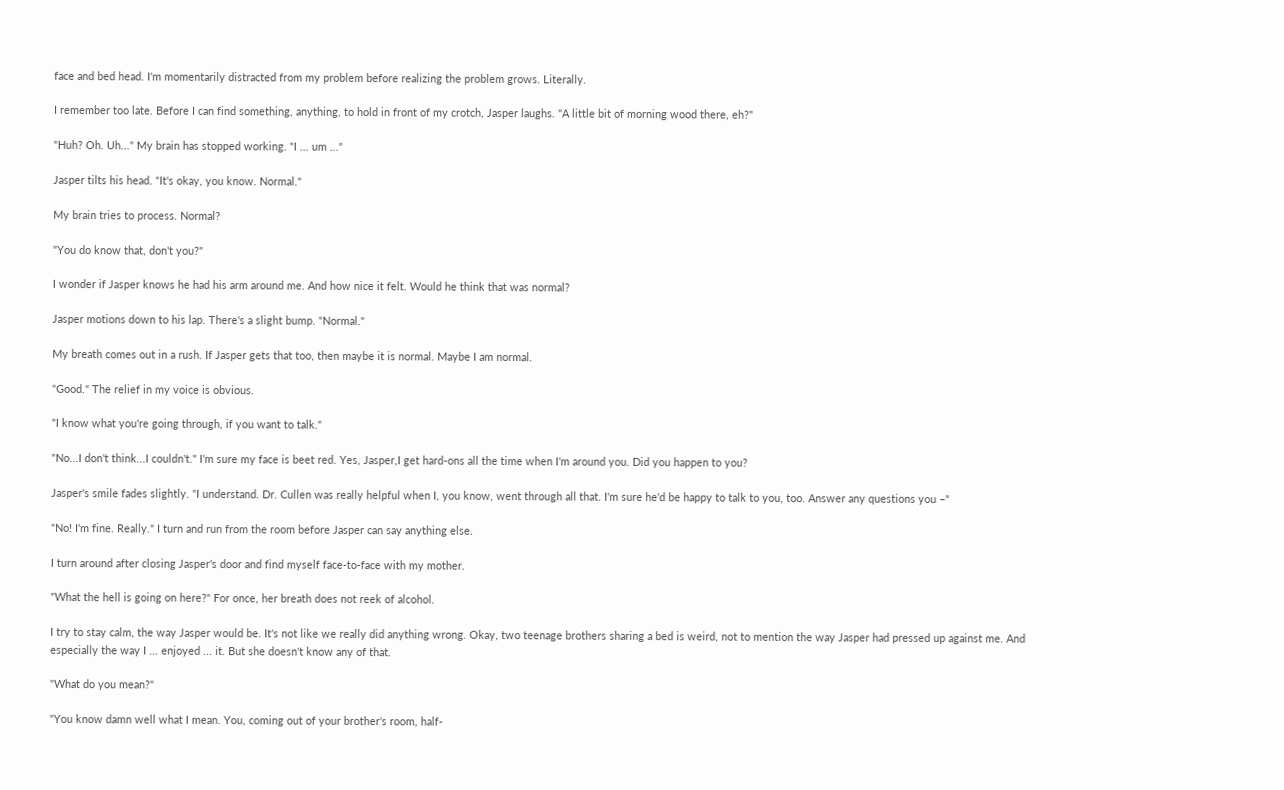face and bed head. I'm momentarily distracted from my problem before realizing the problem grows. Literally.

I remember too late. Before I can find something, anything, to hold in front of my crotch, Jasper laughs. "A little bit of morning wood there, eh?"

"Huh? Oh. Uh..." My brain has stopped working. "I ... um ..."

Jasper tilts his head. "It's okay, you know. Normal."

My brain tries to process. Normal?

"You do know that, don't you?"

I wonder if Jasper knows he had his arm around me. And how nice it felt. Would he think that was normal?

Jasper motions down to his lap. There's a slight bump. "Normal."

My breath comes out in a rush. If Jasper gets that too, then maybe it is normal. Maybe I am normal.

"Good." The relief in my voice is obvious.

"I know what you're going through, if you want to talk."

"No...I don't think...I couldn't." I'm sure my face is beet red. Yes, Jasper,I get hard-ons all the time when I'm around you. Did you happen to you?

Jasper's smile fades slightly. "I understand. Dr. Cullen was really helpful when I, you know, went through all that. I'm sure he'd be happy to talk to you, too. Answer any questions you –"

"No! I'm fine. Really." I turn and run from the room before Jasper can say anything else.

I turn around after closing Jasper's door and find myself face-to-face with my mother.

"What the hell is going on here?" For once, her breath does not reek of alcohol.

I try to stay calm, the way Jasper would be. It's not like we really did anything wrong. Okay, two teenage brothers sharing a bed is weird, not to mention the way Jasper had pressed up against me. And especially the way I ... enjoyed ... it. But she doesn't know any of that.

"What do you mean?"

"You know damn well what I mean. You, coming out of your brother's room, half-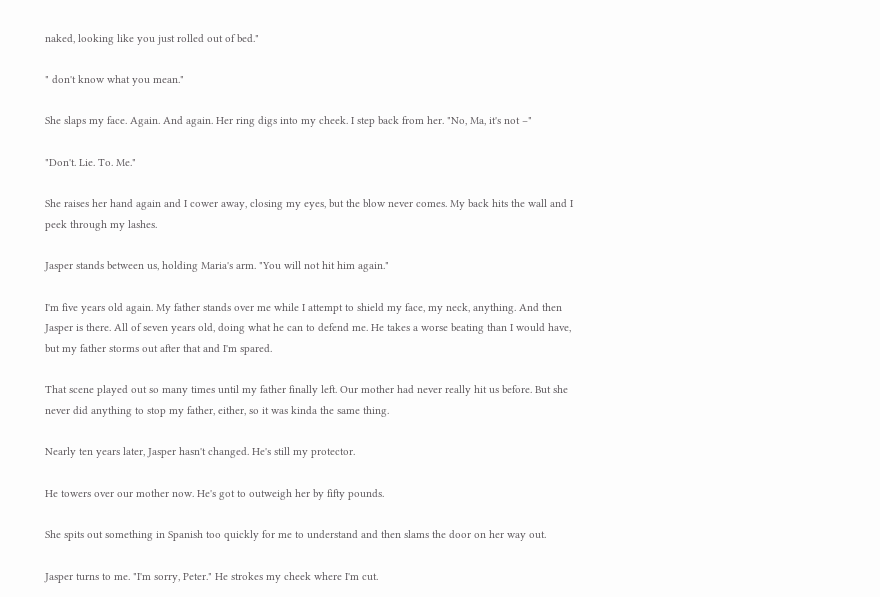naked, looking like you just rolled out of bed."

" don't know what you mean."

She slaps my face. Again. And again. Her ring digs into my cheek. I step back from her. "No, Ma, it's not –"

"Don't. Lie. To. Me."

She raises her hand again and I cower away, closing my eyes, but the blow never comes. My back hits the wall and I peek through my lashes.

Jasper stands between us, holding Maria's arm. "You will not hit him again."

I'm five years old again. My father stands over me while I attempt to shield my face, my neck, anything. And then Jasper is there. All of seven years old, doing what he can to defend me. He takes a worse beating than I would have, but my father storms out after that and I'm spared.

That scene played out so many times until my father finally left. Our mother had never really hit us before. But she never did anything to stop my father, either, so it was kinda the same thing.

Nearly ten years later, Jasper hasn't changed. He's still my protector.

He towers over our mother now. He's got to outweigh her by fifty pounds.

She spits out something in Spanish too quickly for me to understand and then slams the door on her way out.

Jasper turns to me. "I'm sorry, Peter." He strokes my cheek where I'm cut.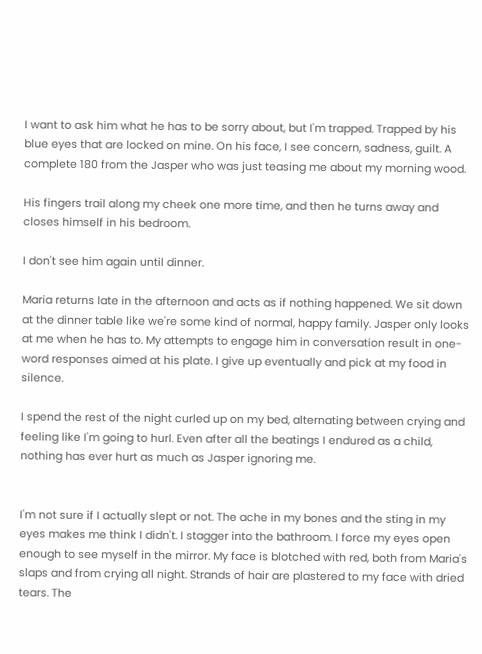I want to ask him what he has to be sorry about, but I'm trapped. Trapped by his blue eyes that are locked on mine. On his face, I see concern, sadness, guilt. A complete 180 from the Jasper who was just teasing me about my morning wood.

His fingers trail along my cheek one more time, and then he turns away and closes himself in his bedroom.

I don't see him again until dinner.

Maria returns late in the afternoon and acts as if nothing happened. We sit down at the dinner table like we're some kind of normal, happy family. Jasper only looks at me when he has to. My attempts to engage him in conversation result in one-word responses aimed at his plate. I give up eventually and pick at my food in silence.

I spend the rest of the night curled up on my bed, alternating between crying and feeling like I'm going to hurl. Even after all the beatings I endured as a child, nothing has ever hurt as much as Jasper ignoring me.


I'm not sure if I actually slept or not. The ache in my bones and the sting in my eyes makes me think I didn't. I stagger into the bathroom. I force my eyes open enough to see myself in the mirror. My face is blotched with red, both from Maria's slaps and from crying all night. Strands of hair are plastered to my face with dried tears. The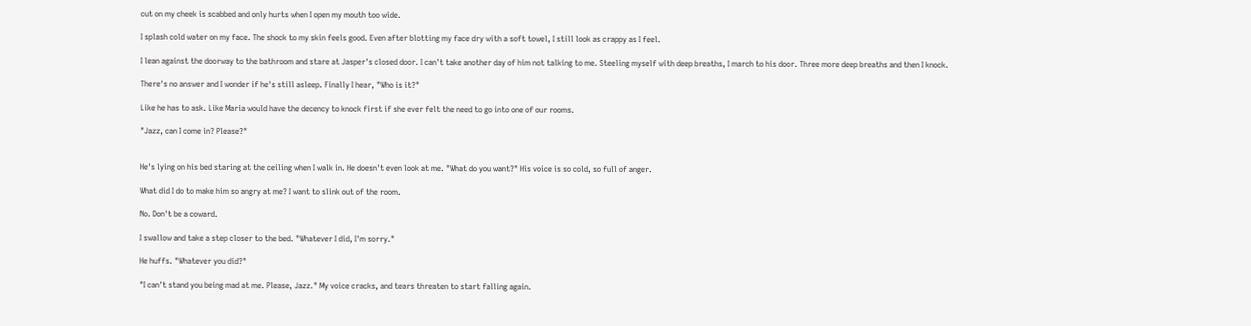cut on my cheek is scabbed and only hurts when I open my mouth too wide.

I splash cold water on my face. The shock to my skin feels good. Even after blotting my face dry with a soft towel, I still look as crappy as I feel.

I lean against the doorway to the bathroom and stare at Jasper's closed door. I can't take another day of him not talking to me. Steeling myself with deep breaths, I march to his door. Three more deep breaths and then I knock.

There's no answer and I wonder if he's still asleep. Finally I hear, "Who is it?"

Like he has to ask. Like Maria would have the decency to knock first if she ever felt the need to go into one of our rooms.

"Jazz, can I come in? Please?"


He's lying on his bed staring at the ceiling when I walk in. He doesn't even look at me. "What do you want?" His voice is so cold, so full of anger.

What did I do to make him so angry at me? I want to slink out of the room.

No. Don't be a coward.

I swallow and take a step closer to the bed. "Whatever I did, I'm sorry."

He huffs. "Whatever you did?"

"I can't stand you being mad at me. Please, Jazz." My voice cracks, and tears threaten to start falling again.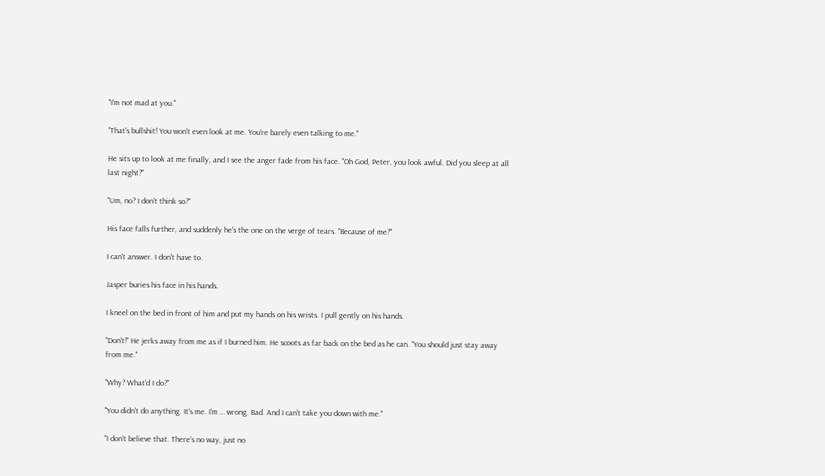"I'm not mad at you."

"That's bullshit! You won't even look at me. You're barely even talking to me."

He sits up to look at me finally, and I see the anger fade from his face. "Oh God, Peter, you look awful. Did you sleep at all last night?"

"Um, no? I don't think so?"

His face falls further, and suddenly he's the one on the verge of tears. "Because of me?"

I can't answer. I don't have to.

Jasper buries his face in his hands.

I kneel on the bed in front of him and put my hands on his wrists. I pull gently on his hands.

"Don't!" He jerks away from me as if I burned him. He scoots as far back on the bed as he can. "You should just stay away from me."

"Why? What'd I do?"

"You didn't do anything. It's me. I'm … wrong. Bad. And I can't take you down with me."

"I don't believe that. There's no way, just no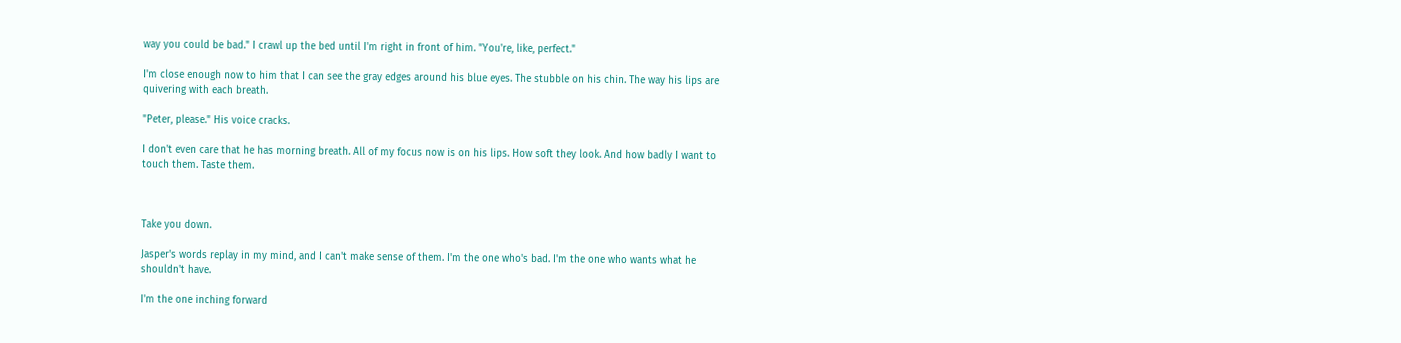way you could be bad." I crawl up the bed until I'm right in front of him. "You're, like, perfect."

I'm close enough now to him that I can see the gray edges around his blue eyes. The stubble on his chin. The way his lips are quivering with each breath.

"Peter, please." His voice cracks.

I don't even care that he has morning breath. All of my focus now is on his lips. How soft they look. And how badly I want to touch them. Taste them.



Take you down.

Jasper's words replay in my mind, and I can't make sense of them. I'm the one who's bad. I'm the one who wants what he shouldn't have.

I'm the one inching forward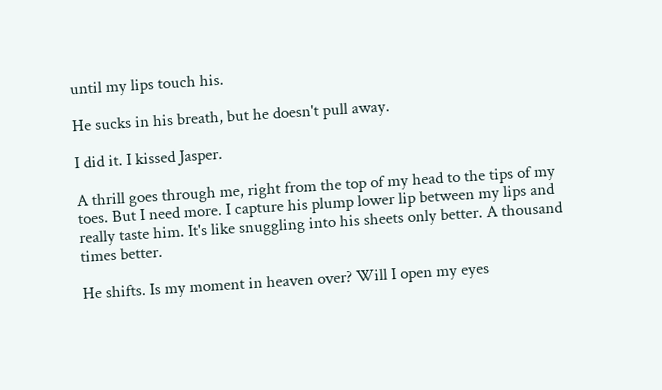until my lips touch his.

He sucks in his breath, but he doesn't pull away.

I did it. I kissed Jasper.

A thrill goes through me, right from the top of my head to the tips of my toes. But I need more. I capture his plump lower lip between my lips and really taste him. It's like snuggling into his sheets only better. A thousand times better.

He shifts. Is my moment in heaven over? Will I open my eyes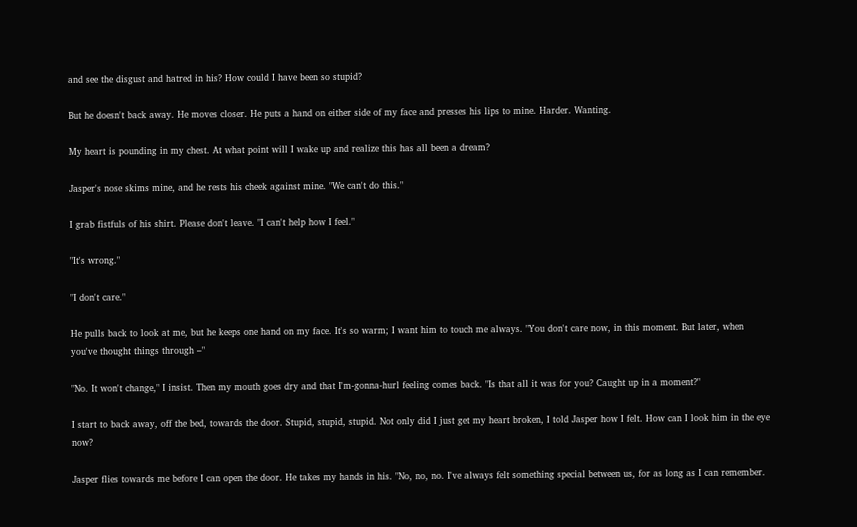and see the disgust and hatred in his? How could I have been so stupid?

But he doesn't back away. He moves closer. He puts a hand on either side of my face and presses his lips to mine. Harder. Wanting.

My heart is pounding in my chest. At what point will I wake up and realize this has all been a dream?

Jasper's nose skims mine, and he rests his cheek against mine. "We can't do this."

I grab fistfuls of his shirt. Please don't leave. "I can't help how I feel."

"It's wrong."

"I don't care."

He pulls back to look at me, but he keeps one hand on my face. It's so warm; I want him to touch me always. "You don't care now, in this moment. But later, when you've thought things through –"

"No. It won't change," I insist. Then my mouth goes dry and that I'm-gonna-hurl feeling comes back. "Is that all it was for you? Caught up in a moment?"

I start to back away, off the bed, towards the door. Stupid, stupid, stupid. Not only did I just get my heart broken, I told Jasper how I felt. How can I look him in the eye now?

Jasper flies towards me before I can open the door. He takes my hands in his. "No, no, no. I've always felt something special between us, for as long as I can remember.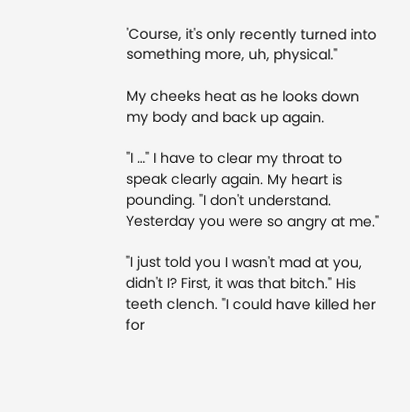'Course, it's only recently turned into something more, uh, physical."

My cheeks heat as he looks down my body and back up again.

"I …" I have to clear my throat to speak clearly again. My heart is pounding. "I don't understand. Yesterday you were so angry at me."

"I just told you I wasn't mad at you, didn't I? First, it was that bitch." His teeth clench. "I could have killed her for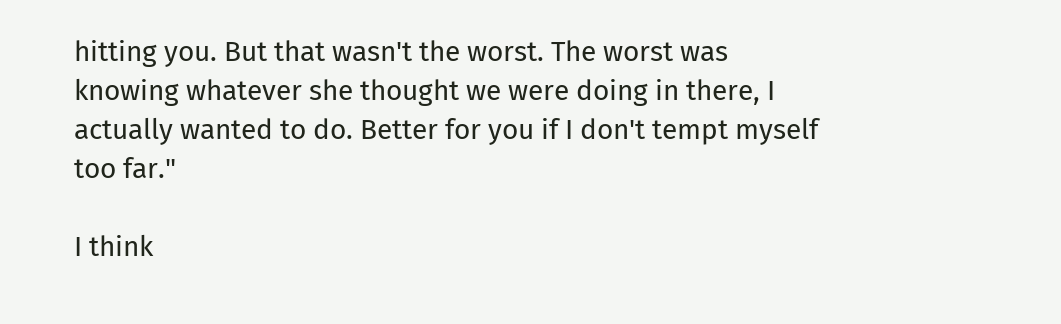hitting you. But that wasn't the worst. The worst was knowing whatever she thought we were doing in there, I actually wanted to do. Better for you if I don't tempt myself too far."

I think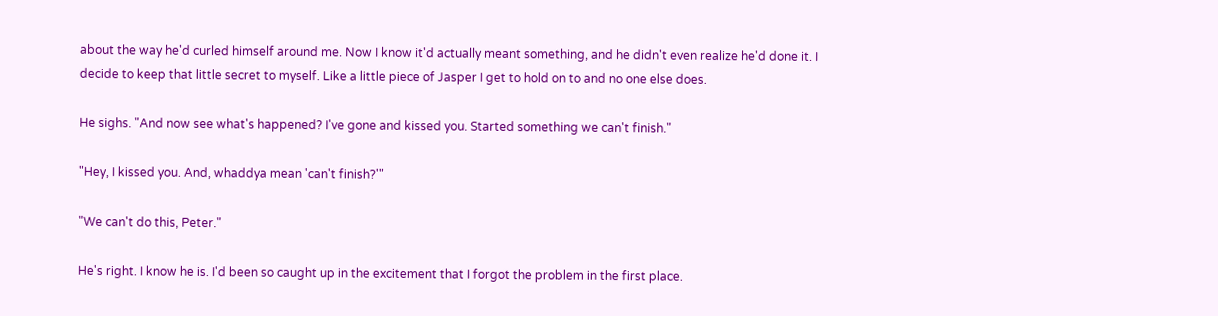about the way he'd curled himself around me. Now I know it'd actually meant something, and he didn't even realize he'd done it. I decide to keep that little secret to myself. Like a little piece of Jasper I get to hold on to and no one else does.

He sighs. "And now see what's happened? I've gone and kissed you. Started something we can't finish."

"Hey, I kissed you. And, whaddya mean 'can't finish?'"

"We can't do this, Peter."

He's right. I know he is. I'd been so caught up in the excitement that I forgot the problem in the first place.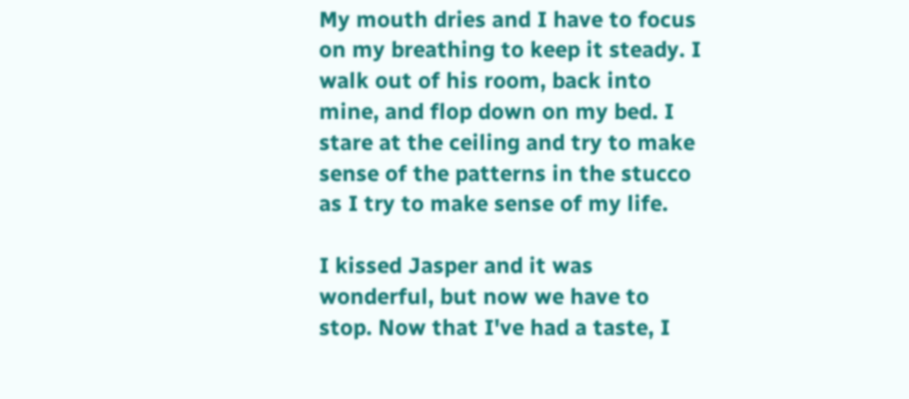My mouth dries and I have to focus on my breathing to keep it steady. I walk out of his room, back into mine, and flop down on my bed. I stare at the ceiling and try to make sense of the patterns in the stucco as I try to make sense of my life.

I kissed Jasper and it was wonderful, but now we have to stop. Now that I've had a taste, I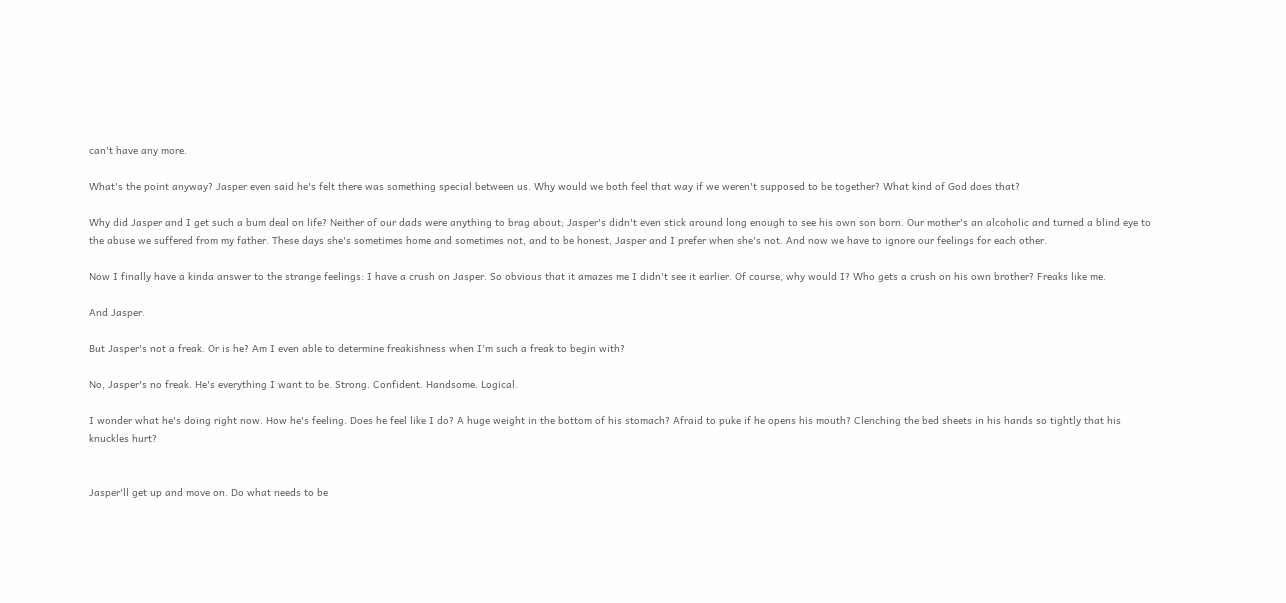can't have any more.

What's the point anyway? Jasper even said he's felt there was something special between us. Why would we both feel that way if we weren't supposed to be together? What kind of God does that?

Why did Jasper and I get such a bum deal on life? Neither of our dads were anything to brag about; Jasper's didn't even stick around long enough to see his own son born. Our mother's an alcoholic and turned a blind eye to the abuse we suffered from my father. These days she's sometimes home and sometimes not, and to be honest, Jasper and I prefer when she's not. And now we have to ignore our feelings for each other.

Now I finally have a kinda answer to the strange feelings: I have a crush on Jasper. So obvious that it amazes me I didn't see it earlier. Of course, why would I? Who gets a crush on his own brother? Freaks like me.

And Jasper.

But Jasper's not a freak. Or is he? Am I even able to determine freakishness when I'm such a freak to begin with?

No, Jasper's no freak. He's everything I want to be. Strong. Confident. Handsome. Logical.

I wonder what he's doing right now. How he's feeling. Does he feel like I do? A huge weight in the bottom of his stomach? Afraid to puke if he opens his mouth? Clenching the bed sheets in his hands so tightly that his knuckles hurt?


Jasper'll get up and move on. Do what needs to be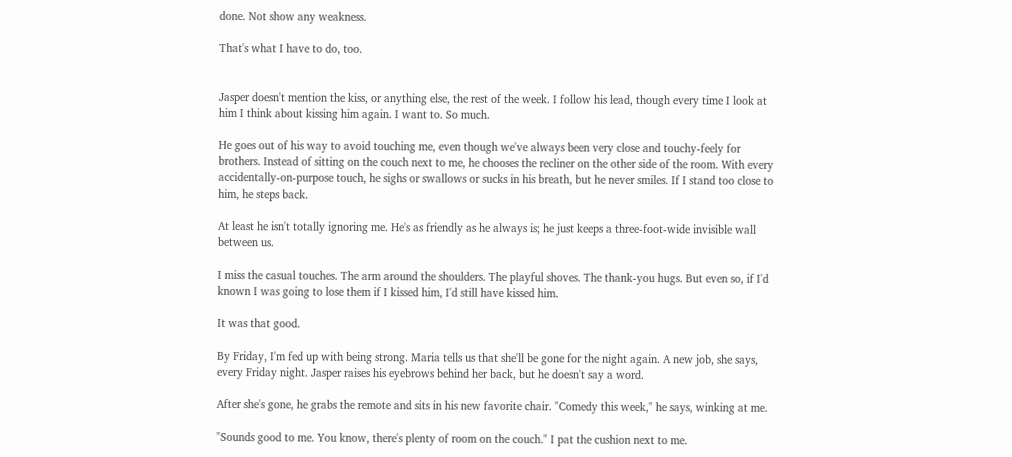done. Not show any weakness.

That's what I have to do, too.


Jasper doesn't mention the kiss, or anything else, the rest of the week. I follow his lead, though every time I look at him I think about kissing him again. I want to. So much.

He goes out of his way to avoid touching me, even though we've always been very close and touchy-feely for brothers. Instead of sitting on the couch next to me, he chooses the recliner on the other side of the room. With every accidentally-on-purpose touch, he sighs or swallows or sucks in his breath, but he never smiles. If I stand too close to him, he steps back.

At least he isn't totally ignoring me. He's as friendly as he always is; he just keeps a three-foot-wide invisible wall between us.

I miss the casual touches. The arm around the shoulders. The playful shoves. The thank-you hugs. But even so, if I'd known I was going to lose them if I kissed him, I'd still have kissed him.

It was that good.

By Friday, I'm fed up with being strong. Maria tells us that she'll be gone for the night again. A new job, she says, every Friday night. Jasper raises his eyebrows behind her back, but he doesn't say a word.

After she's gone, he grabs the remote and sits in his new favorite chair. "Comedy this week," he says, winking at me.

"Sounds good to me. You know, there's plenty of room on the couch." I pat the cushion next to me.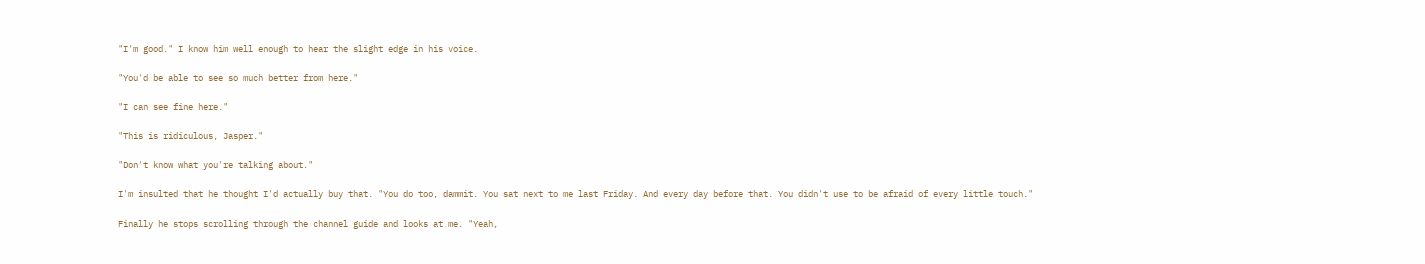"I'm good." I know him well enough to hear the slight edge in his voice.

"You'd be able to see so much better from here."

"I can see fine here."

"This is ridiculous, Jasper."

"Don't know what you're talking about."

I'm insulted that he thought I'd actually buy that. "You do too, dammit. You sat next to me last Friday. And every day before that. You didn't use to be afraid of every little touch."

Finally he stops scrolling through the channel guide and looks at me. "Yeah,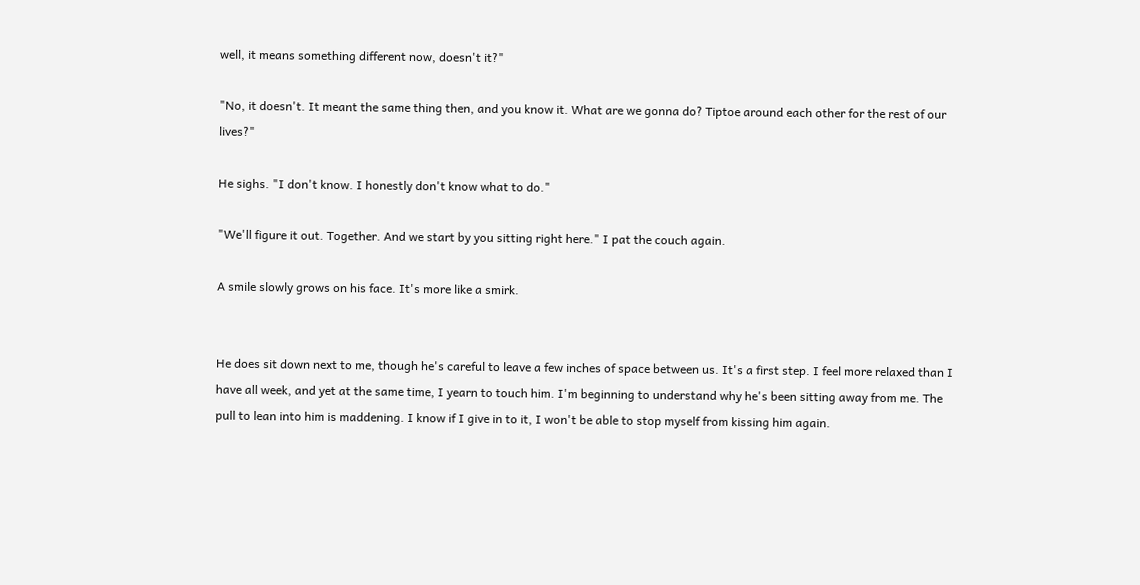well, it means something different now, doesn't it?"

"No, it doesn't. It meant the same thing then, and you know it. What are we gonna do? Tiptoe around each other for the rest of our lives?"

He sighs. "I don't know. I honestly don't know what to do."

"We'll figure it out. Together. And we start by you sitting right here." I pat the couch again.

A smile slowly grows on his face. It's more like a smirk.


He does sit down next to me, though he's careful to leave a few inches of space between us. It's a first step. I feel more relaxed than I have all week, and yet at the same time, I yearn to touch him. I'm beginning to understand why he's been sitting away from me. The pull to lean into him is maddening. I know if I give in to it, I won't be able to stop myself from kissing him again.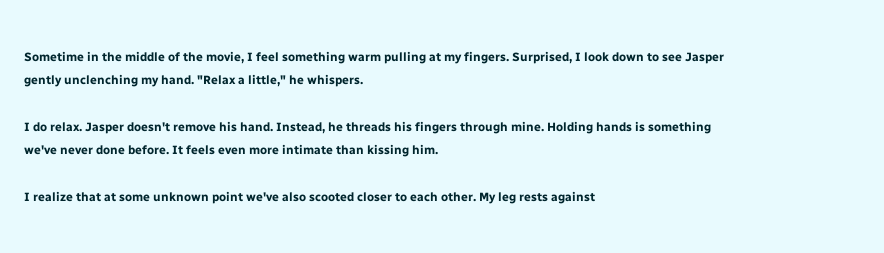Sometime in the middle of the movie, I feel something warm pulling at my fingers. Surprised, I look down to see Jasper gently unclenching my hand. "Relax a little," he whispers.

I do relax. Jasper doesn't remove his hand. Instead, he threads his fingers through mine. Holding hands is something we've never done before. It feels even more intimate than kissing him.

I realize that at some unknown point we've also scooted closer to each other. My leg rests against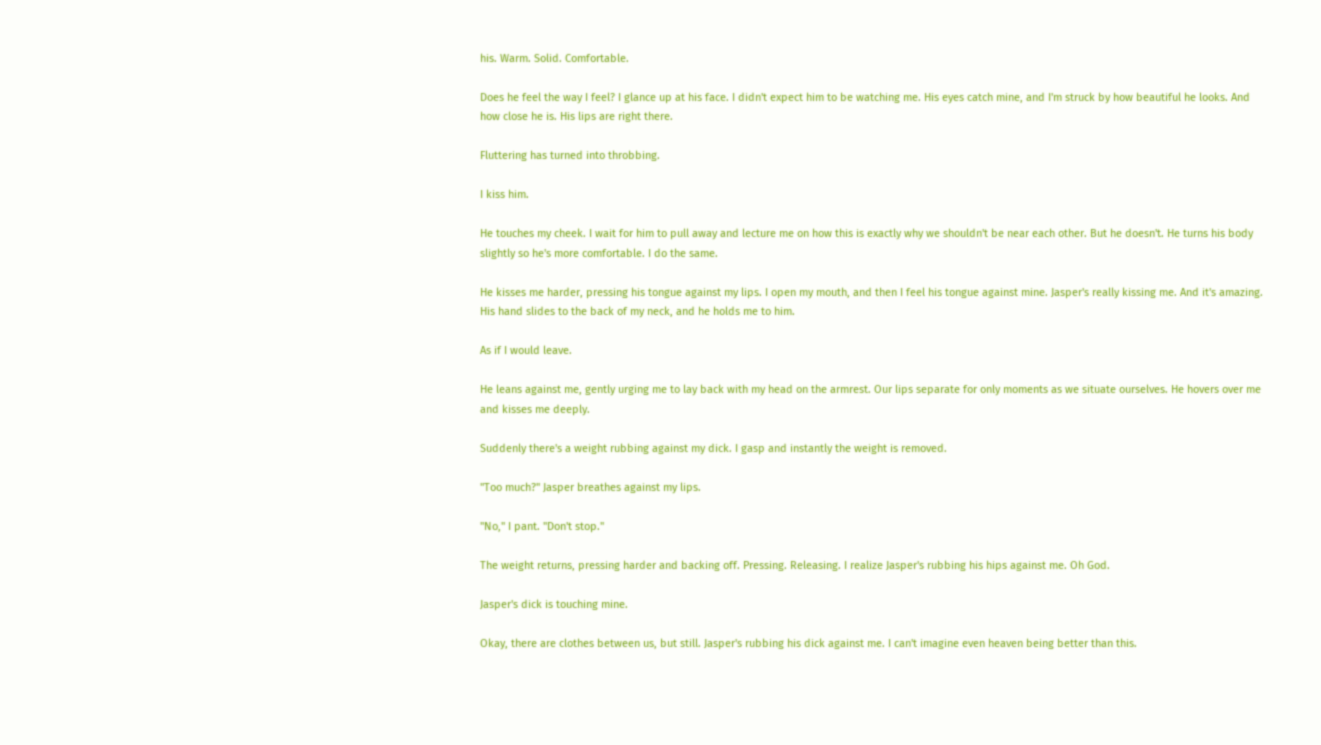his. Warm. Solid. Comfortable.

Does he feel the way I feel? I glance up at his face. I didn't expect him to be watching me. His eyes catch mine, and I'm struck by how beautiful he looks. And how close he is. His lips are right there.

Fluttering has turned into throbbing.

I kiss him.

He touches my cheek. I wait for him to pull away and lecture me on how this is exactly why we shouldn't be near each other. But he doesn't. He turns his body slightly so he's more comfortable. I do the same.

He kisses me harder, pressing his tongue against my lips. I open my mouth, and then I feel his tongue against mine. Jasper's really kissing me. And it's amazing. His hand slides to the back of my neck, and he holds me to him.

As if I would leave.

He leans against me, gently urging me to lay back with my head on the armrest. Our lips separate for only moments as we situate ourselves. He hovers over me and kisses me deeply.

Suddenly there's a weight rubbing against my dick. I gasp and instantly the weight is removed.

"Too much?" Jasper breathes against my lips.

"No," I pant. "Don't stop."

The weight returns, pressing harder and backing off. Pressing. Releasing. I realize Jasper's rubbing his hips against me. Oh God.

Jasper's dick is touching mine.

Okay, there are clothes between us, but still. Jasper's rubbing his dick against me. I can't imagine even heaven being better than this.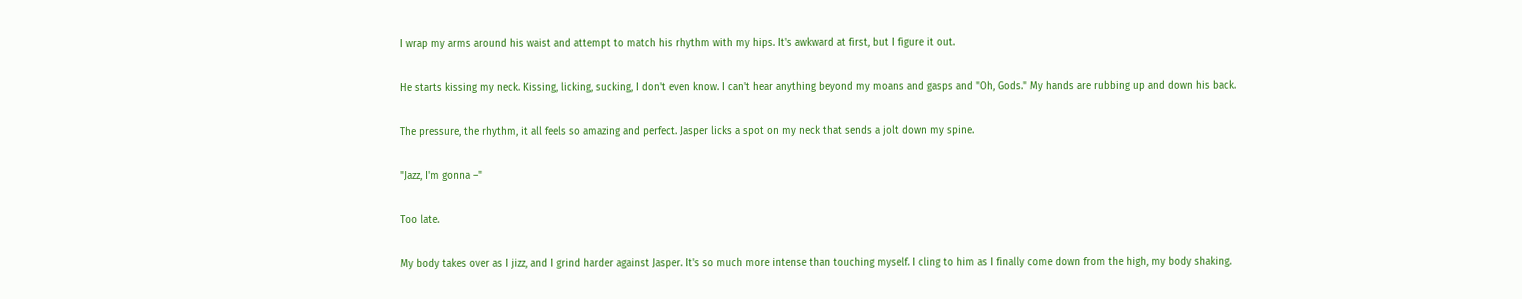I wrap my arms around his waist and attempt to match his rhythm with my hips. It's awkward at first, but I figure it out.

He starts kissing my neck. Kissing, licking, sucking, I don't even know. I can't hear anything beyond my moans and gasps and "Oh, Gods." My hands are rubbing up and down his back.

The pressure, the rhythm, it all feels so amazing and perfect. Jasper licks a spot on my neck that sends a jolt down my spine.

"Jazz, I'm gonna –"

Too late.

My body takes over as I jizz, and I grind harder against Jasper. It's so much more intense than touching myself. I cling to him as I finally come down from the high, my body shaking.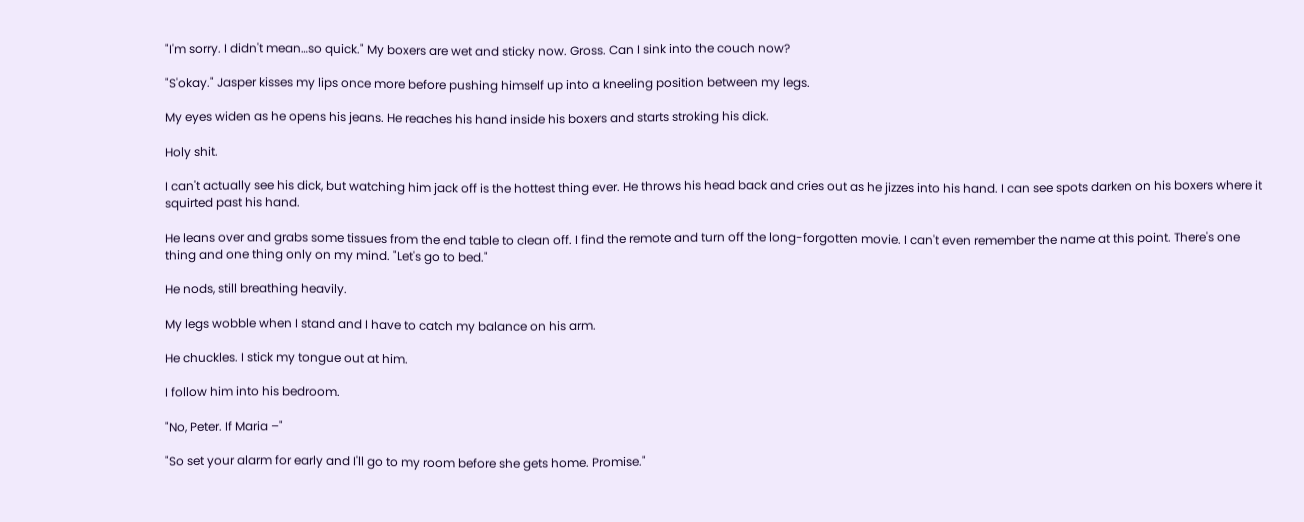"I'm sorry. I didn't mean…so quick." My boxers are wet and sticky now. Gross. Can I sink into the couch now?

"S'okay." Jasper kisses my lips once more before pushing himself up into a kneeling position between my legs.

My eyes widen as he opens his jeans. He reaches his hand inside his boxers and starts stroking his dick.

Holy shit.

I can't actually see his dick, but watching him jack off is the hottest thing ever. He throws his head back and cries out as he jizzes into his hand. I can see spots darken on his boxers where it squirted past his hand.

He leans over and grabs some tissues from the end table to clean off. I find the remote and turn off the long-forgotten movie. I can't even remember the name at this point. There's one thing and one thing only on my mind. "Let's go to bed."

He nods, still breathing heavily.

My legs wobble when I stand and I have to catch my balance on his arm.

He chuckles. I stick my tongue out at him.

I follow him into his bedroom.

"No, Peter. If Maria –"

"So set your alarm for early and I'll go to my room before she gets home. Promise."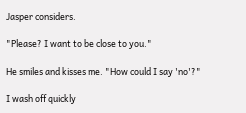Jasper considers.

"Please? I want to be close to you."

He smiles and kisses me. "How could I say 'no'?"

I wash off quickly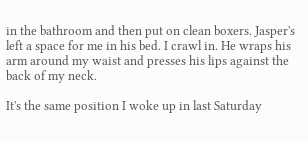in the bathroom and then put on clean boxers. Jasper's left a space for me in his bed. I crawl in. He wraps his arm around my waist and presses his lips against the back of my neck.

It's the same position I woke up in last Saturday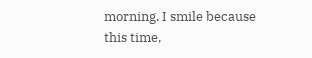morning. I smile because this time,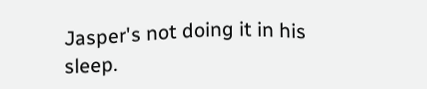Jasper's not doing it in his sleep.